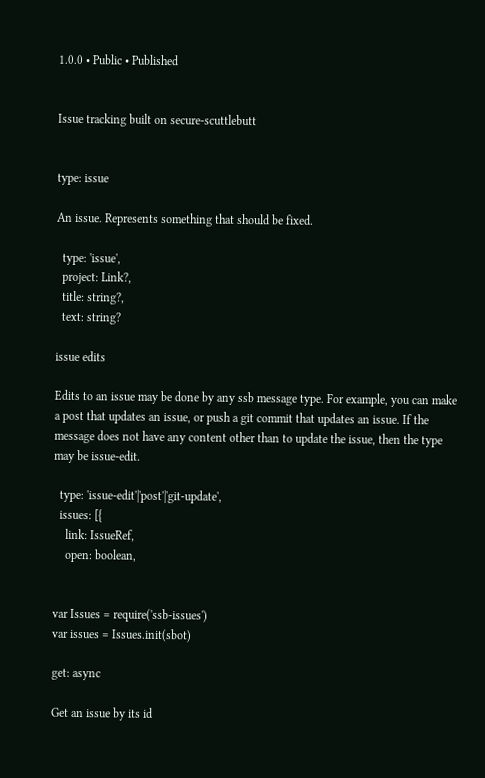1.0.0 • Public • Published


Issue tracking built on secure-scuttlebutt


type: issue

An issue. Represents something that should be fixed.

  type: 'issue',
  project: Link?,
  title: string?,
  text: string?

issue edits

Edits to an issue may be done by any ssb message type. For example, you can make a post that updates an issue, or push a git commit that updates an issue. If the message does not have any content other than to update the issue, then the type may be issue-edit.

  type: 'issue-edit'|'post'|'git-update',
  issues: [{
    link: IssueRef,
    open: boolean,


var Issues = require('ssb-issues')
var issues = Issues.init(sbot)

get: async

Get an issue by its id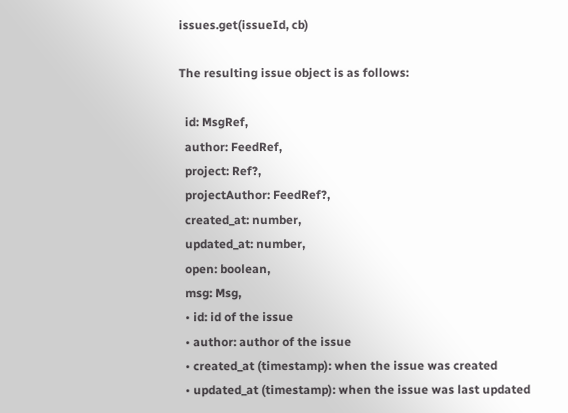issues.get(issueId, cb)

The resulting issue object is as follows:

  id: MsgRef,
  author: FeedRef,
  project: Ref?,
  projectAuthor: FeedRef?,
  created_at: number,
  updated_at: number,
  open: boolean,
  msg: Msg,
  • id: id of the issue
  • author: author of the issue
  • created_at (timestamp): when the issue was created
  • updated_at (timestamp): when the issue was last updated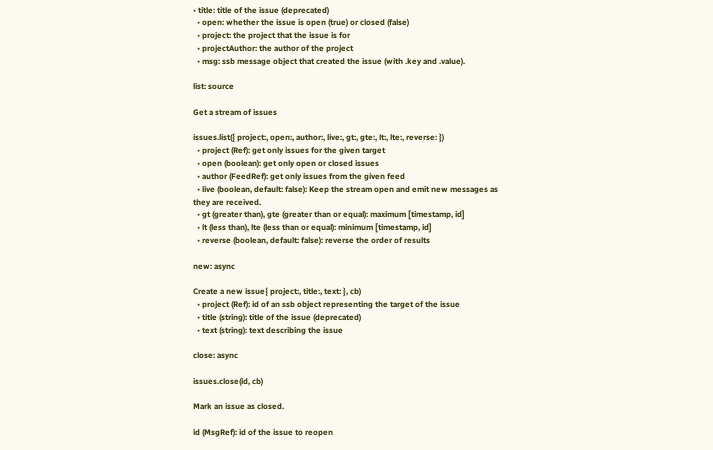• title: title of the issue (deprecated)
  • open: whether the issue is open (true) or closed (false)
  • project: the project that the issue is for
  • projectAuthor: the author of the project
  • msg: ssb message object that created the issue (with .key and .value).

list: source

Get a stream of issues

issues.list({ project:, open:, author:, live:, gt:, gte:, lt:, lte:, reverse: })
  • project (Ref): get only issues for the given target
  • open (boolean): get only open or closed issues
  • author (FeedRef): get only issues from the given feed
  • live (boolean, default: false): Keep the stream open and emit new messages as they are received.
  • gt (greater than), gte (greater than or equal): maximum [timestamp, id]
  • lt (less than), lte (less than or equal): minimum [timestamp, id]
  • reverse (boolean, default: false): reverse the order of results

new: async

Create a new issue{ project:, title:, text: }, cb)
  • project (Ref): id of an ssb object representing the target of the issue
  • title (string): title of the issue (deprecated)
  • text (string): text describing the issue

close: async

issues.close(id, cb)

Mark an issue as closed.

id (MsgRef): id of the issue to reopen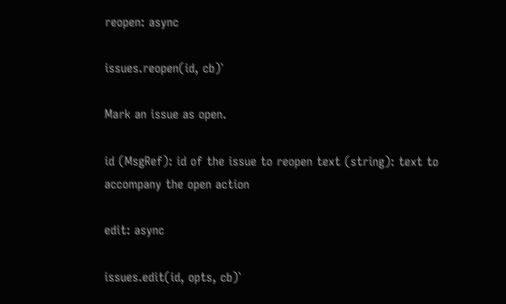reopen: async

issues.reopen(id, cb)`

Mark an issue as open.

id (MsgRef): id of the issue to reopen text (string): text to accompany the open action

edit: async

issues.edit(id, opts, cb)`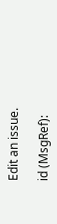Edit an issue.

id (MsgRef):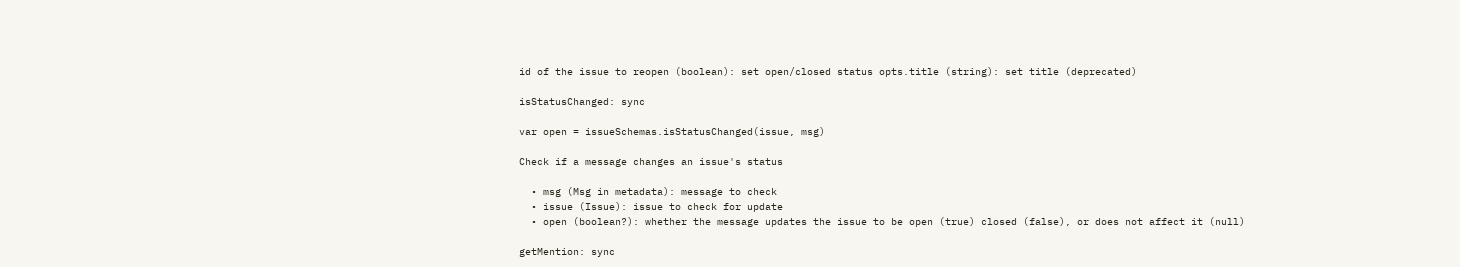id of the issue to reopen (boolean): set open/closed status opts.title (string): set title (deprecated)

isStatusChanged: sync

var open = issueSchemas.isStatusChanged(issue, msg)

Check if a message changes an issue's status

  • msg (Msg in metadata): message to check
  • issue (Issue): issue to check for update
  • open (boolean?): whether the message updates the issue to be open (true) closed (false), or does not affect it (null)

getMention: sync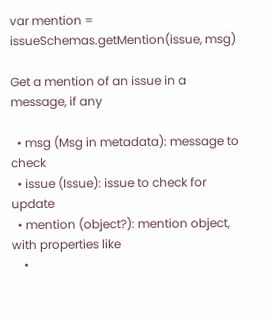var mention = issueSchemas.getMention(issue, msg)

Get a mention of an issue in a message, if any

  • msg (Msg in metadata): message to check
  • issue (Issue): issue to check for update
  • mention (object?): mention object, with properties like
    •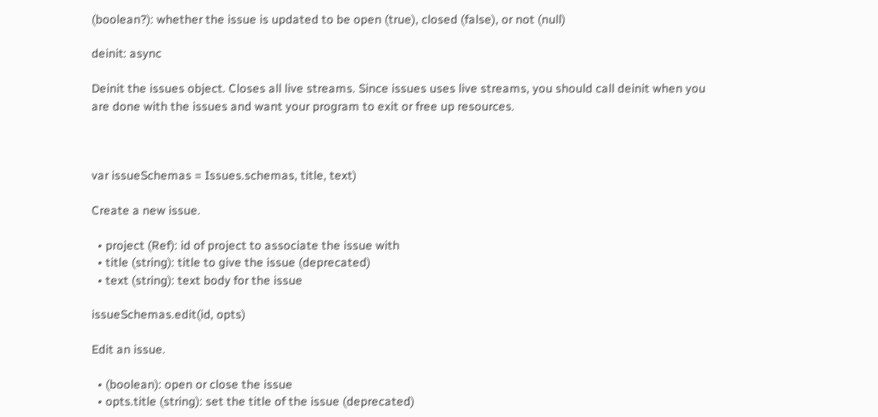(boolean?): whether the issue is updated to be open (true), closed (false), or not (null)

deinit: async

Deinit the issues object. Closes all live streams. Since issues uses live streams, you should call deinit when you are done with the issues and want your program to exit or free up resources.



var issueSchemas = Issues.schemas, title, text)

Create a new issue.

  • project (Ref): id of project to associate the issue with
  • title (string): title to give the issue (deprecated)
  • text (string): text body for the issue

issueSchemas.edit(id, opts)

Edit an issue.

  • (boolean): open or close the issue
  • opts.title (string): set the title of the issue (deprecated)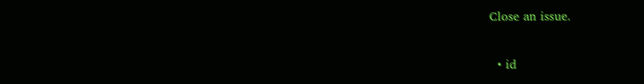Close an issue.

  • id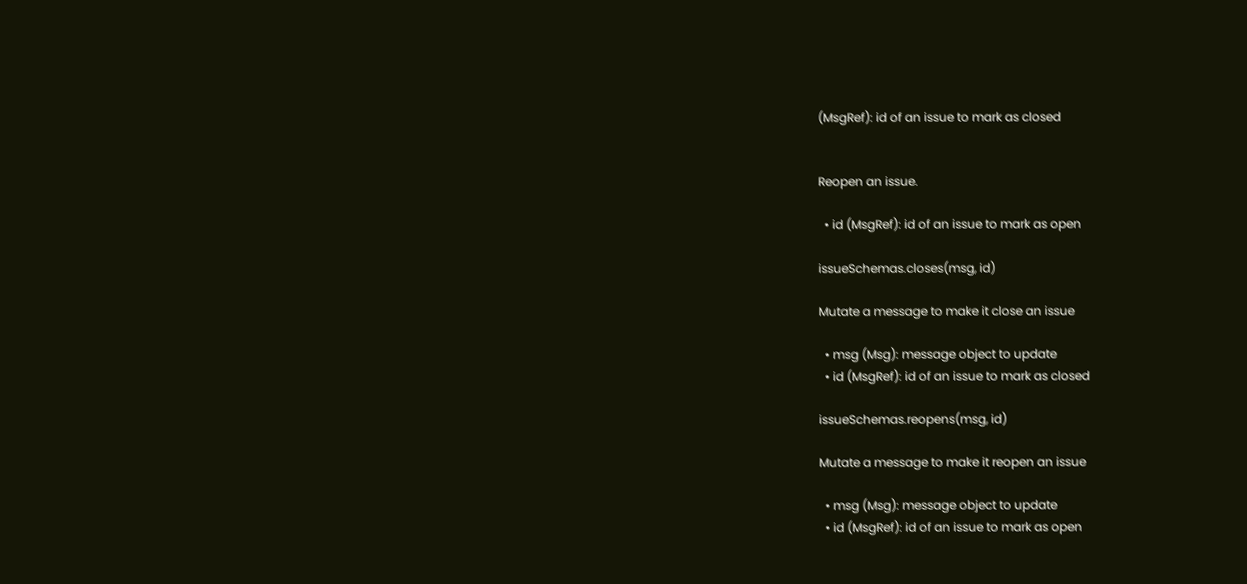(MsgRef): id of an issue to mark as closed


Reopen an issue.

  • id (MsgRef): id of an issue to mark as open

issueSchemas.closes(msg, id)

Mutate a message to make it close an issue

  • msg (Msg): message object to update
  • id (MsgRef): id of an issue to mark as closed

issueSchemas.reopens(msg, id)

Mutate a message to make it reopen an issue

  • msg (Msg): message object to update
  • id (MsgRef): id of an issue to mark as open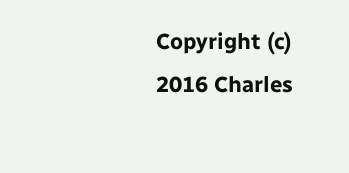Copyright (c) 2016 Charles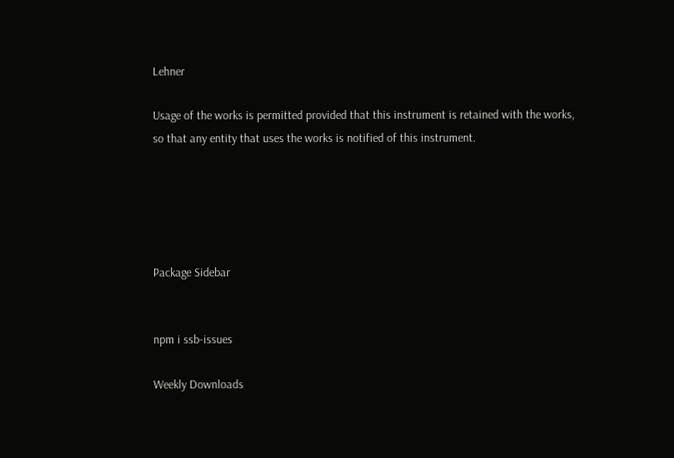Lehner

Usage of the works is permitted provided that this instrument is retained with the works, so that any entity that uses the works is notified of this instrument.





Package Sidebar


npm i ssb-issues

Weekly Downloads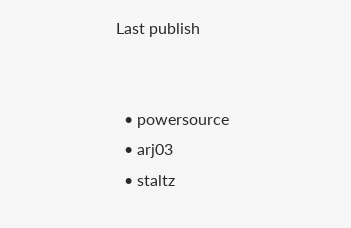Last publish


  • powersource
  • arj03
  • staltz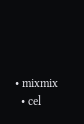• mixmix
  • cel